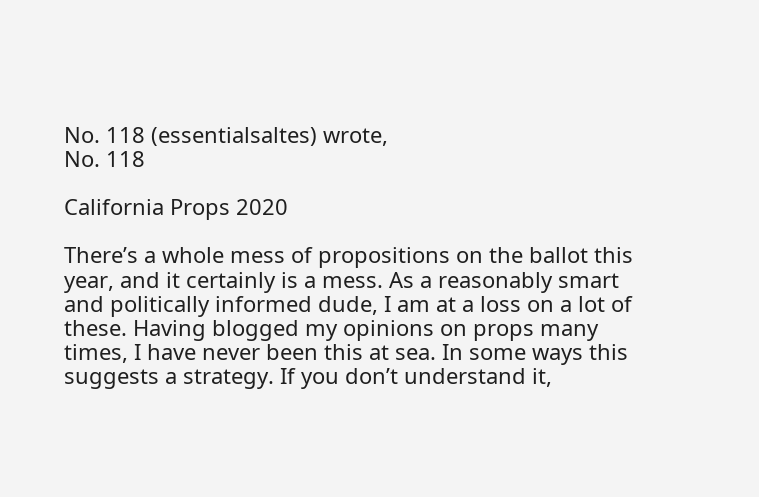No. 118 (essentialsaltes) wrote,
No. 118

California Props 2020

There’s a whole mess of propositions on the ballot this year, and it certainly is a mess. As a reasonably smart and politically informed dude, I am at a loss on a lot of these. Having blogged my opinions on props many times, I have never been this at sea. In some ways this suggests a strategy. If you don’t understand it,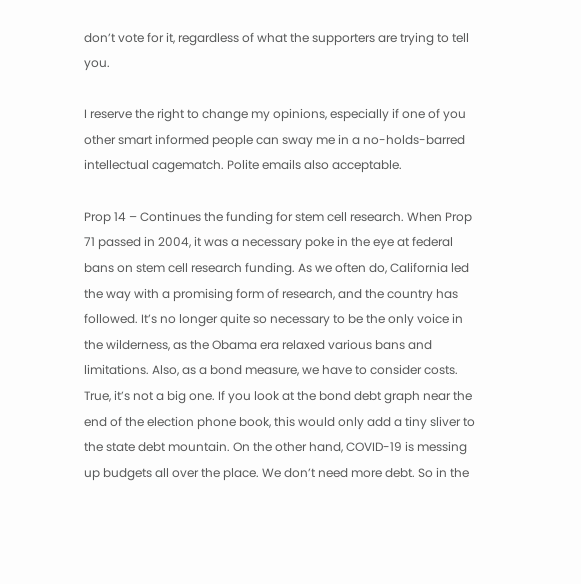don’t vote for it, regardless of what the supporters are trying to tell you.

I reserve the right to change my opinions, especially if one of you other smart informed people can sway me in a no-holds-barred intellectual cagematch. Polite emails also acceptable.

Prop 14 – Continues the funding for stem cell research. When Prop 71 passed in 2004, it was a necessary poke in the eye at federal bans on stem cell research funding. As we often do, California led the way with a promising form of research, and the country has followed. It’s no longer quite so necessary to be the only voice in the wilderness, as the Obama era relaxed various bans and limitations. Also, as a bond measure, we have to consider costs. True, it’s not a big one. If you look at the bond debt graph near the end of the election phone book, this would only add a tiny sliver to the state debt mountain. On the other hand, COVID-19 is messing up budgets all over the place. We don’t need more debt. So in the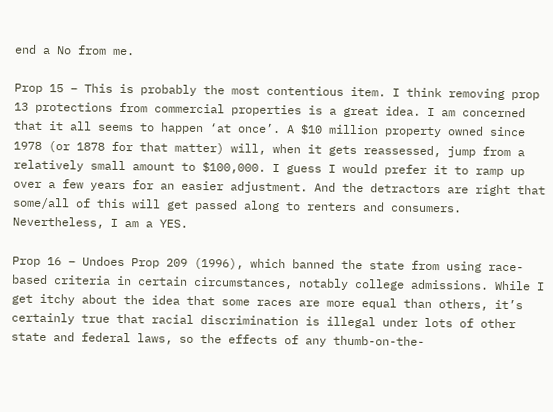end a No from me.

Prop 15 – This is probably the most contentious item. I think removing prop 13 protections from commercial properties is a great idea. I am concerned that it all seems to happen ‘at once’. A $10 million property owned since 1978 (or 1878 for that matter) will, when it gets reassessed, jump from a relatively small amount to $100,000. I guess I would prefer it to ramp up over a few years for an easier adjustment. And the detractors are right that some/all of this will get passed along to renters and consumers. Nevertheless, I am a YES.

Prop 16 – Undoes Prop 209 (1996), which banned the state from using race-based criteria in certain circumstances, notably college admissions. While I get itchy about the idea that some races are more equal than others, it’s certainly true that racial discrimination is illegal under lots of other state and federal laws, so the effects of any thumb-on-the-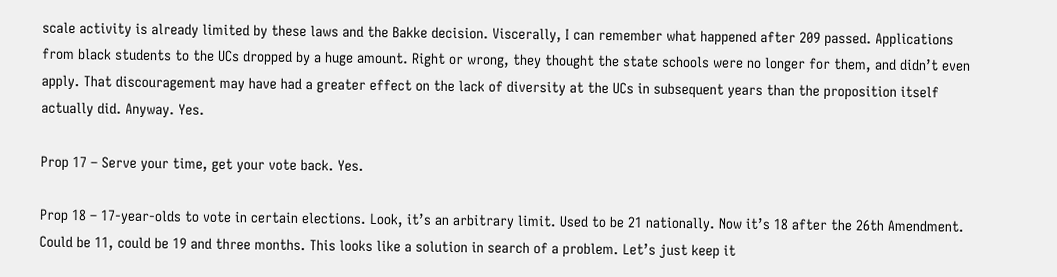scale activity is already limited by these laws and the Bakke decision. Viscerally, I can remember what happened after 209 passed. Applications from black students to the UCs dropped by a huge amount. Right or wrong, they thought the state schools were no longer for them, and didn’t even apply. That discouragement may have had a greater effect on the lack of diversity at the UCs in subsequent years than the proposition itself actually did. Anyway. Yes.

Prop 17 – Serve your time, get your vote back. Yes.

Prop 18 – 17-year-olds to vote in certain elections. Look, it’s an arbitrary limit. Used to be 21 nationally. Now it’s 18 after the 26th Amendment. Could be 11, could be 19 and three months. This looks like a solution in search of a problem. Let’s just keep it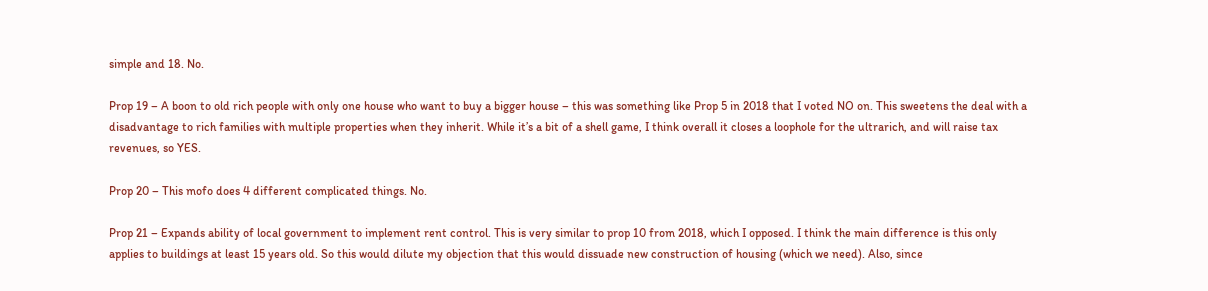simple and 18. No.

Prop 19 – A boon to old rich people with only one house who want to buy a bigger house – this was something like Prop 5 in 2018 that I voted NO on. This sweetens the deal with a disadvantage to rich families with multiple properties when they inherit. While it’s a bit of a shell game, I think overall it closes a loophole for the ultrarich, and will raise tax revenues, so YES.

Prop 20 – This mofo does 4 different complicated things. No.

Prop 21 – Expands ability of local government to implement rent control. This is very similar to prop 10 from 2018, which I opposed. I think the main difference is this only applies to buildings at least 15 years old. So this would dilute my objection that this would dissuade new construction of housing (which we need). Also, since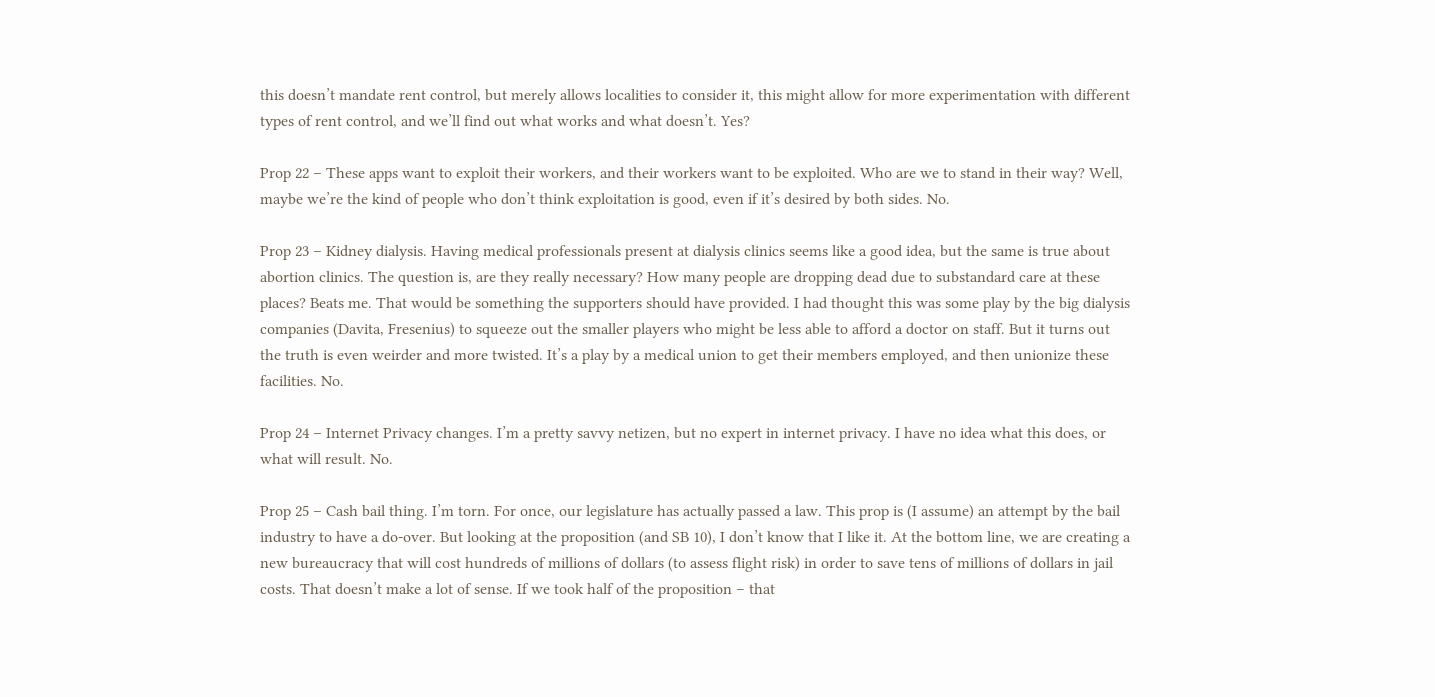this doesn’t mandate rent control, but merely allows localities to consider it, this might allow for more experimentation with different types of rent control, and we’ll find out what works and what doesn’t. Yes?

Prop 22 – These apps want to exploit their workers, and their workers want to be exploited. Who are we to stand in their way? Well, maybe we’re the kind of people who don’t think exploitation is good, even if it’s desired by both sides. No.

Prop 23 – Kidney dialysis. Having medical professionals present at dialysis clinics seems like a good idea, but the same is true about abortion clinics. The question is, are they really necessary? How many people are dropping dead due to substandard care at these places? Beats me. That would be something the supporters should have provided. I had thought this was some play by the big dialysis companies (Davita, Fresenius) to squeeze out the smaller players who might be less able to afford a doctor on staff. But it turns out the truth is even weirder and more twisted. It’s a play by a medical union to get their members employed, and then unionize these facilities. No.

Prop 24 – Internet Privacy changes. I’m a pretty savvy netizen, but no expert in internet privacy. I have no idea what this does, or what will result. No.

Prop 25 – Cash bail thing. I’m torn. For once, our legislature has actually passed a law. This prop is (I assume) an attempt by the bail industry to have a do-over. But looking at the proposition (and SB 10), I don’t know that I like it. At the bottom line, we are creating a new bureaucracy that will cost hundreds of millions of dollars (to assess flight risk) in order to save tens of millions of dollars in jail costs. That doesn’t make a lot of sense. If we took half of the proposition – that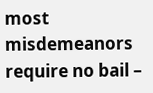most misdemeanors require no bail –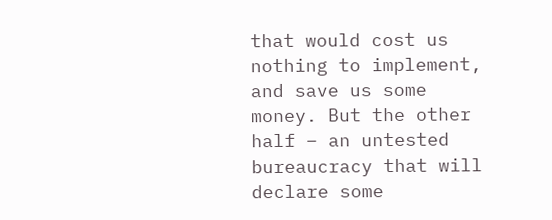that would cost us nothing to implement, and save us some money. But the other half – an untested bureaucracy that will declare some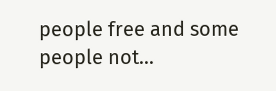people free and some people not...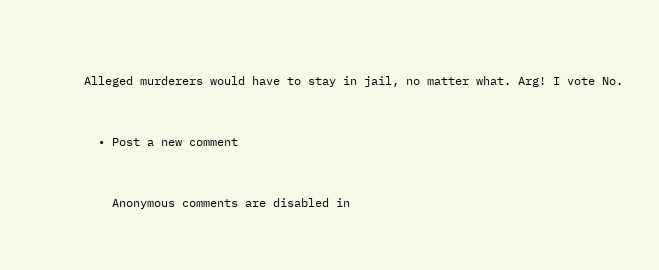Alleged murderers would have to stay in jail, no matter what. Arg! I vote No.


  • Post a new comment


    Anonymous comments are disabled in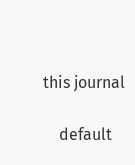this journal

    default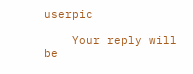userpic

    Your reply will be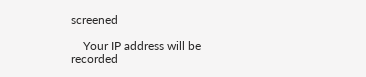screened

    Your IP address will be recorded